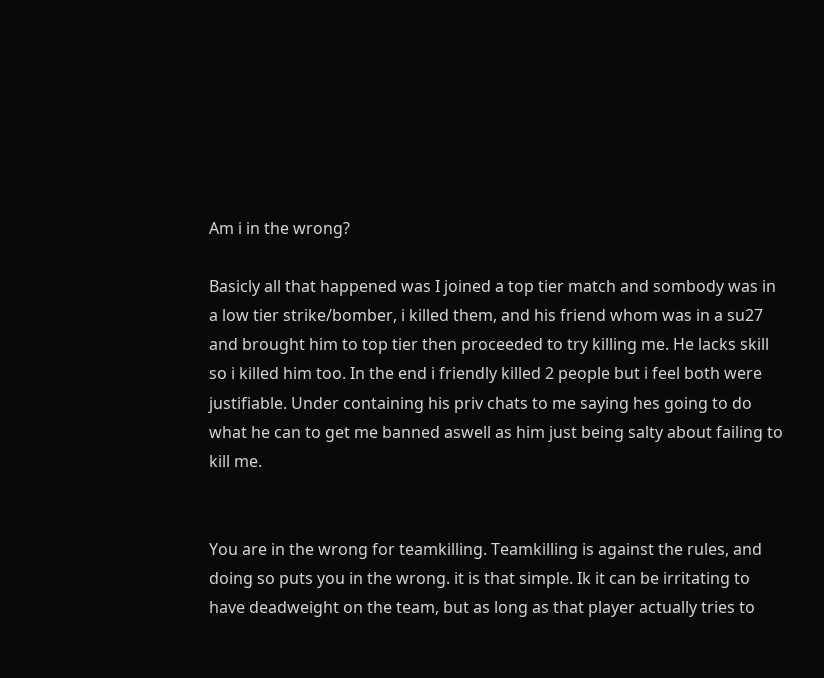Am i in the wrong?

Basicly all that happened was I joined a top tier match and sombody was in a low tier strike/bomber, i killed them, and his friend whom was in a su27 and brought him to top tier then proceeded to try killing me. He lacks skill so i killed him too. In the end i friendly killed 2 people but i feel both were justifiable. Under containing his priv chats to me saying hes going to do what he can to get me banned aswell as him just being salty about failing to kill me.


You are in the wrong for teamkilling. Teamkilling is against the rules, and doing so puts you in the wrong. it is that simple. Ik it can be irritating to have deadweight on the team, but as long as that player actually tries to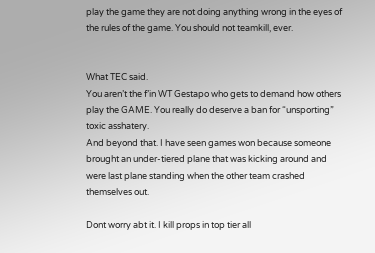play the game they are not doing anything wrong in the eyes of the rules of the game. You should not teamkill, ever.


What TEC said.
You aren’t the f’in WT Gestapo who gets to demand how others play the GAME. You really do deserve a ban for “unsporting” toxic asshatery.
And beyond that. I have seen games won because someone brought an under-tiered plane that was kicking around and were last plane standing when the other team crashed themselves out.

Dont worry abt it. I kill props in top tier all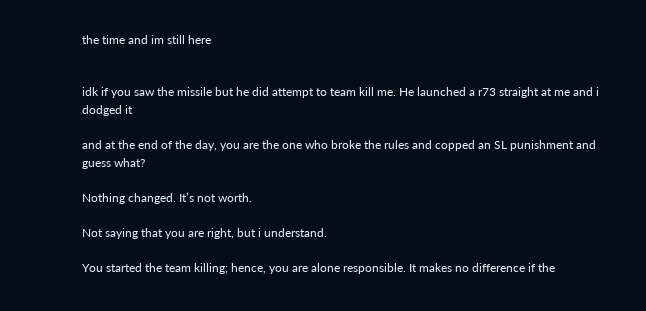the time and im still here


idk if you saw the missile but he did attempt to team kill me. He launched a r73 straight at me and i dodged it

and at the end of the day, you are the one who broke the rules and copped an SL punishment and guess what?

Nothing changed. It’s not worth.

Not saying that you are right, but i understand.

You started the team killing; hence, you are alone responsible. It makes no difference if the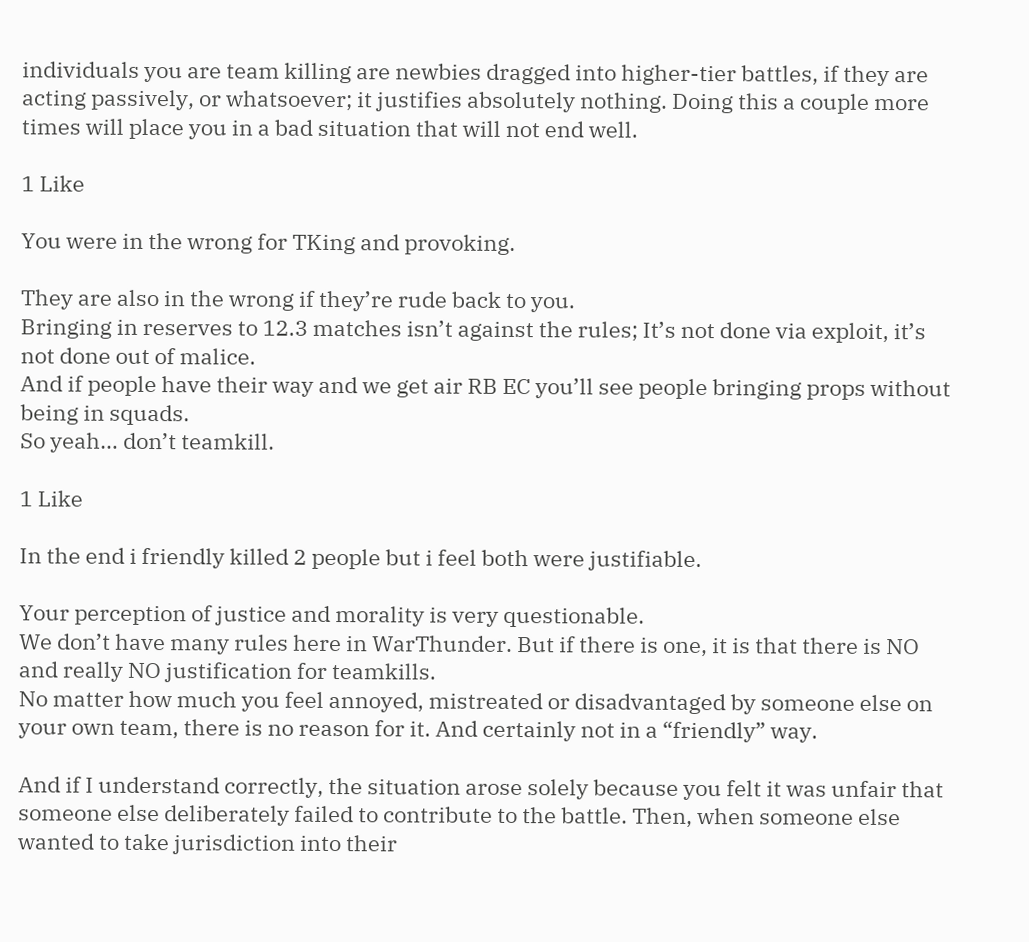individuals you are team killing are newbies dragged into higher-tier battles, if they are acting passively, or whatsoever; it justifies absolutely nothing. Doing this a couple more times will place you in a bad situation that will not end well.

1 Like

You were in the wrong for TKing and provoking.

They are also in the wrong if they’re rude back to you.
Bringing in reserves to 12.3 matches isn’t against the rules; It’s not done via exploit, it’s not done out of malice.
And if people have their way and we get air RB EC you’ll see people bringing props without being in squads.
So yeah… don’t teamkill.

1 Like

In the end i friendly killed 2 people but i feel both were justifiable.

Your perception of justice and morality is very questionable.
We don’t have many rules here in WarThunder. But if there is one, it is that there is NO and really NO justification for teamkills.
No matter how much you feel annoyed, mistreated or disadvantaged by someone else on your own team, there is no reason for it. And certainly not in a “friendly” way.

And if I understand correctly, the situation arose solely because you felt it was unfair that someone else deliberately failed to contribute to the battle. Then, when someone else wanted to take jurisdiction into their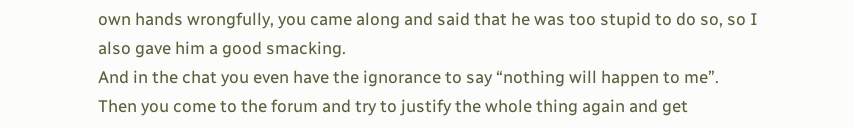own hands wrongfully, you came along and said that he was too stupid to do so, so I also gave him a good smacking.
And in the chat you even have the ignorance to say “nothing will happen to me”.
Then you come to the forum and try to justify the whole thing again and get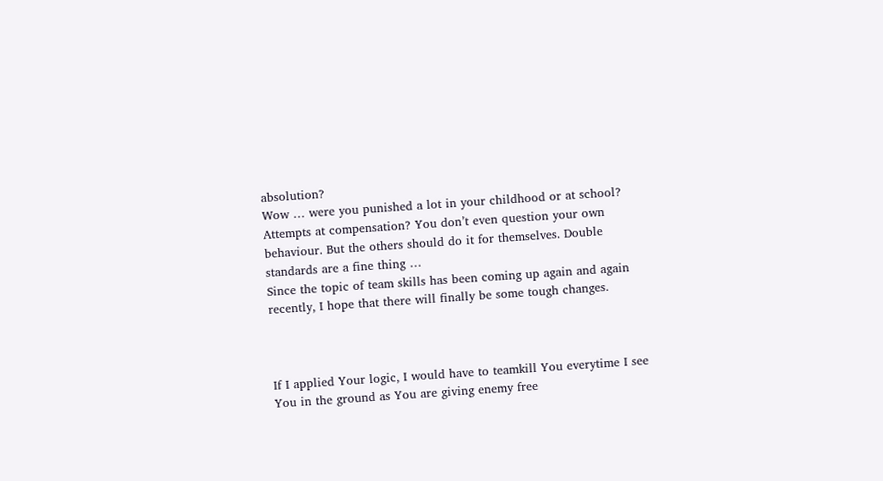absolution?
Wow … were you punished a lot in your childhood or at school? Attempts at compensation? You don’t even question your own behaviour. But the others should do it for themselves. Double standards are a fine thing …
Since the topic of team skills has been coming up again and again recently, I hope that there will finally be some tough changes.



If I applied Your logic, I would have to teamkill You everytime I see You in the ground as You are giving enemy free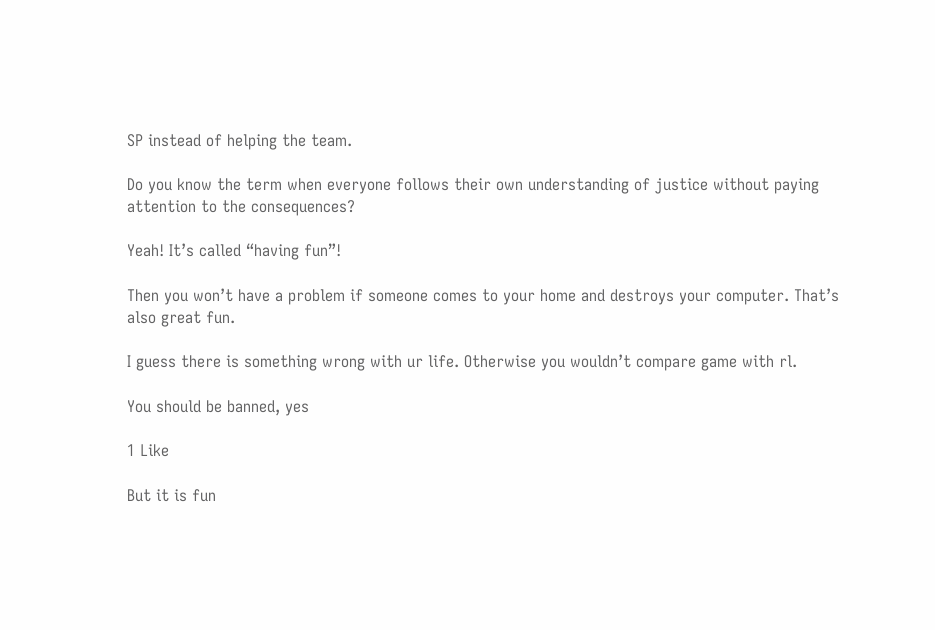SP instead of helping the team.

Do you know the term when everyone follows their own understanding of justice without paying attention to the consequences?

Yeah! It’s called “having fun”!

Then you won’t have a problem if someone comes to your home and destroys your computer. That’s also great fun.

I guess there is something wrong with ur life. Otherwise you wouldn’t compare game with rl.

You should be banned, yes

1 Like

But it is fun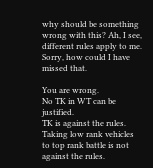why should be something wrong with this? Ah, I see, different rules apply to me. Sorry, how could I have missed that.

You are wrong.
No TK in WT can be justified.
TK is against the rules.
Taking low rank vehicles to top rank battle is not against the rules.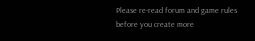Please re-read forum and game rules before you create more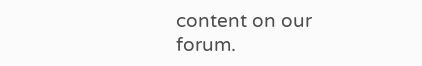content on our forum.